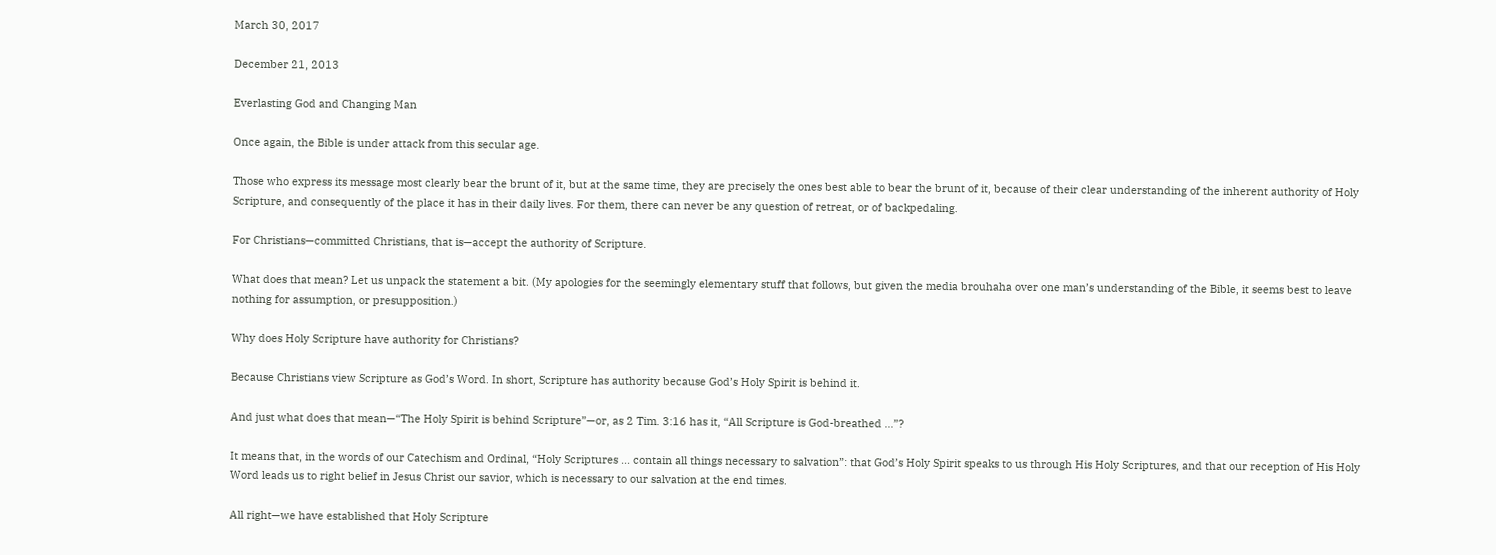March 30, 2017

December 21, 2013

Everlasting God and Changing Man

Once again, the Bible is under attack from this secular age.

Those who express its message most clearly bear the brunt of it, but at the same time, they are precisely the ones best able to bear the brunt of it, because of their clear understanding of the inherent authority of Holy Scripture, and consequently of the place it has in their daily lives. For them, there can never be any question of retreat, or of backpedaling.

For Christians—committed Christians, that is—accept the authority of Scripture.

What does that mean? Let us unpack the statement a bit. (My apologies for the seemingly elementary stuff that follows, but given the media brouhaha over one man’s understanding of the Bible, it seems best to leave nothing for assumption, or presupposition.)

Why does Holy Scripture have authority for Christians?

Because Christians view Scripture as God’s Word. In short, Scripture has authority because God’s Holy Spirit is behind it.

And just what does that mean—“The Holy Spirit is behind Scripture”—or, as 2 Tim. 3:16 has it, “All Scripture is God-breathed ...”?

It means that, in the words of our Catechism and Ordinal, “Holy Scriptures ... contain all things necessary to salvation”: that God’s Holy Spirit speaks to us through His Holy Scriptures, and that our reception of His Holy Word leads us to right belief in Jesus Christ our savior, which is necessary to our salvation at the end times.

All right—we have established that Holy Scripture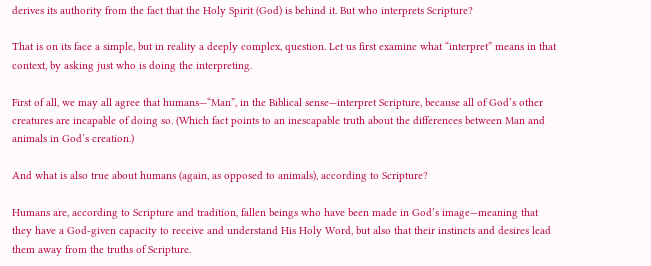derives its authority from the fact that the Holy Spirit (God) is behind it. But who interprets Scripture?

That is on its face a simple, but in reality a deeply complex, question. Let us first examine what “interpret” means in that context, by asking just who is doing the interpreting.

First of all, we may all agree that humans—“Man”, in the Biblical sense—interpret Scripture, because all of God’s other creatures are incapable of doing so. (Which fact points to an inescapable truth about the differences between Man and animals in God’s creation.)

And what is also true about humans (again, as opposed to animals), according to Scripture?

Humans are, according to Scripture and tradition, fallen beings who have been made in God’s image—meaning that they have a God-given capacity to receive and understand His Holy Word, but also that their instincts and desires lead them away from the truths of Scripture.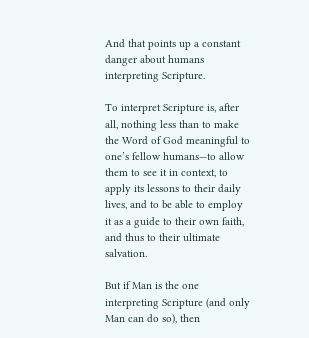And that points up a constant danger about humans interpreting Scripture.

To interpret Scripture is, after all, nothing less than to make the Word of God meaningful to one’s fellow humans—to allow them to see it in context, to apply its lessons to their daily lives, and to be able to employ it as a guide to their own faith, and thus to their ultimate salvation.

But if Man is the one interpreting Scripture (and only Man can do so), then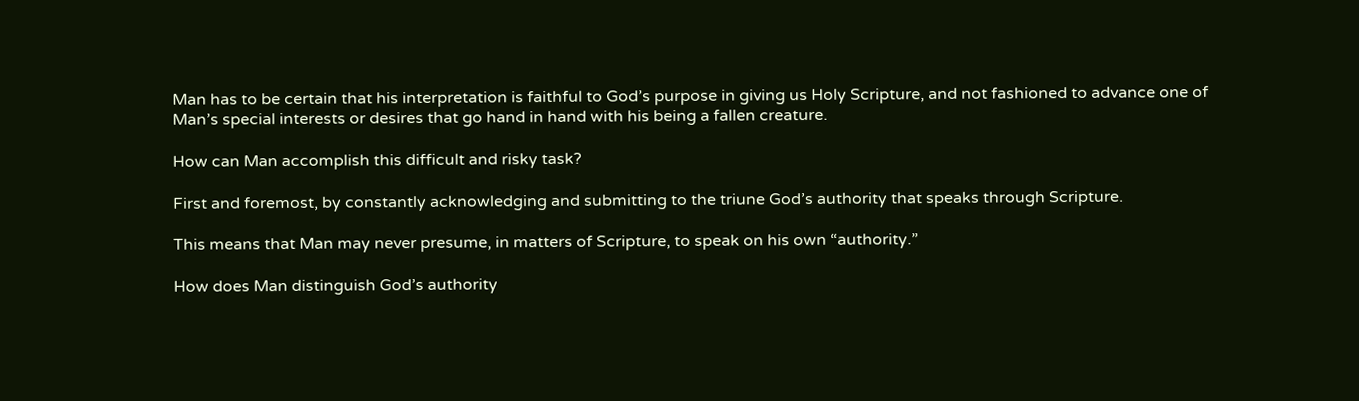Man has to be certain that his interpretation is faithful to God’s purpose in giving us Holy Scripture, and not fashioned to advance one of Man’s special interests or desires that go hand in hand with his being a fallen creature.

How can Man accomplish this difficult and risky task?

First and foremost, by constantly acknowledging and submitting to the triune God’s authority that speaks through Scripture.

This means that Man may never presume, in matters of Scripture, to speak on his own “authority.”

How does Man distinguish God’s authority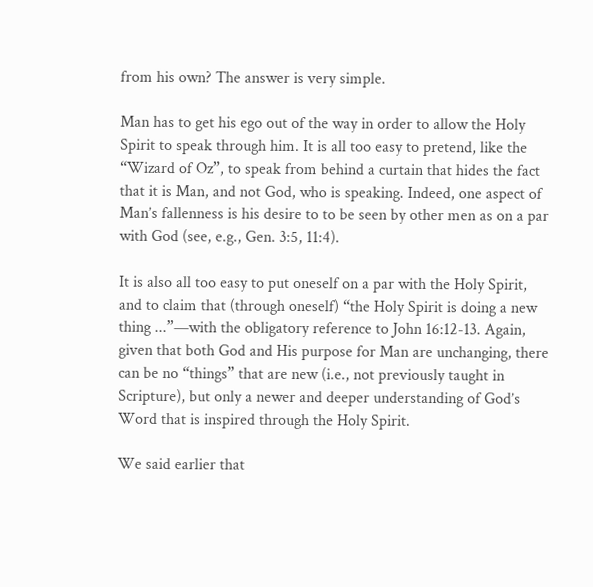from his own? The answer is very simple.

Man has to get his ego out of the way in order to allow the Holy Spirit to speak through him. It is all too easy to pretend, like the “Wizard of Oz”, to speak from behind a curtain that hides the fact that it is Man, and not God, who is speaking. Indeed, one aspect of Man’s fallenness is his desire to to be seen by other men as on a par with God (see, e.g., Gen. 3:5, 11:4).

It is also all too easy to put oneself on a par with the Holy Spirit, and to claim that (through oneself) “the Holy Spirit is doing a new thing ...”—with the obligatory reference to John 16:12-13. Again, given that both God and His purpose for Man are unchanging, there can be no “things” that are new (i.e., not previously taught in Scripture), but only a newer and deeper understanding of God’s Word that is inspired through the Holy Spirit.

We said earlier that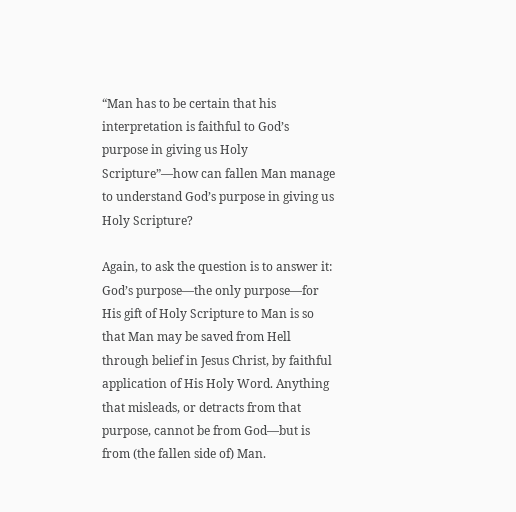“Man has to be certain that his interpretation is faithful to God’s purpose in giving us Holy Scripture”—how can fallen Man manage to understand God’s purpose in giving us Holy Scripture?

Again, to ask the question is to answer it: God’s purpose—the only purpose—for His gift of Holy Scripture to Man is so that Man may be saved from Hell through belief in Jesus Christ, by faithful application of His Holy Word. Anything that misleads, or detracts from that purpose, cannot be from God—but is from (the fallen side of) Man.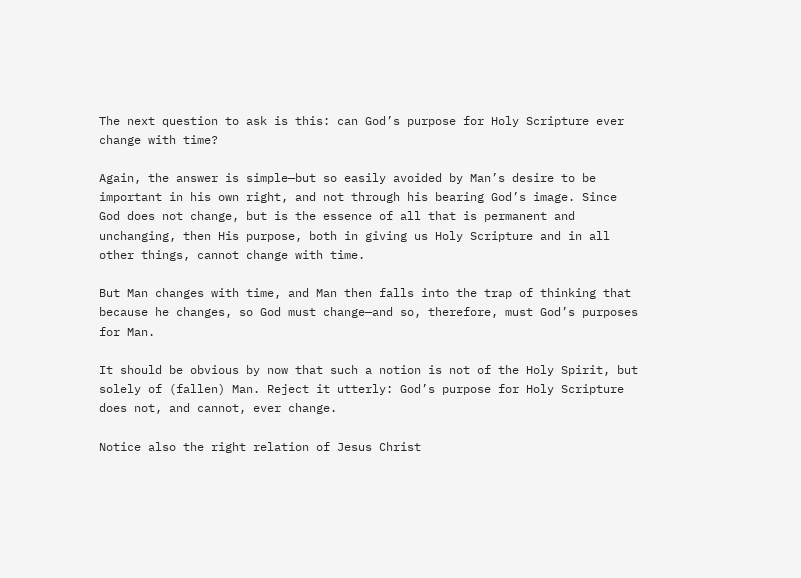The next question to ask is this: can God’s purpose for Holy Scripture ever change with time?

Again, the answer is simple—but so easily avoided by Man’s desire to be important in his own right, and not through his bearing God’s image. Since God does not change, but is the essence of all that is permanent and unchanging, then His purpose, both in giving us Holy Scripture and in all other things, cannot change with time.

But Man changes with time, and Man then falls into the trap of thinking that because he changes, so God must change—and so, therefore, must God’s purposes for Man.

It should be obvious by now that such a notion is not of the Holy Spirit, but solely of (fallen) Man. Reject it utterly: God’s purpose for Holy Scripture does not, and cannot, ever change.

Notice also the right relation of Jesus Christ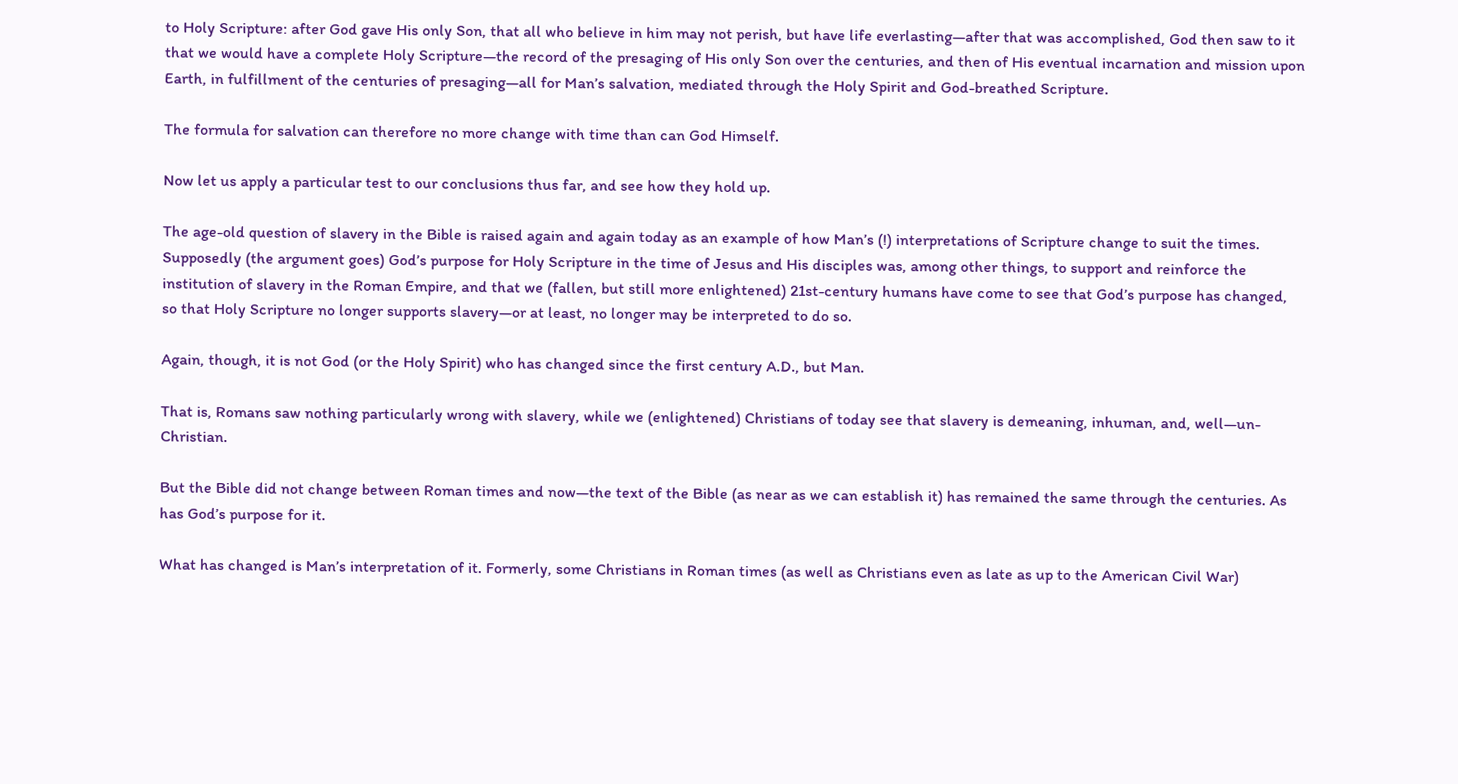to Holy Scripture: after God gave His only Son, that all who believe in him may not perish, but have life everlasting—after that was accomplished, God then saw to it that we would have a complete Holy Scripture—the record of the presaging of His only Son over the centuries, and then of His eventual incarnation and mission upon Earth, in fulfillment of the centuries of presaging—all for Man’s salvation, mediated through the Holy Spirit and God-breathed Scripture.

The formula for salvation can therefore no more change with time than can God Himself.

Now let us apply a particular test to our conclusions thus far, and see how they hold up.

The age-old question of slavery in the Bible is raised again and again today as an example of how Man’s (!) interpretations of Scripture change to suit the times. Supposedly (the argument goes) God’s purpose for Holy Scripture in the time of Jesus and His disciples was, among other things, to support and reinforce the institution of slavery in the Roman Empire, and that we (fallen, but still more enlightened) 21st-century humans have come to see that God’s purpose has changed, so that Holy Scripture no longer supports slavery—or at least, no longer may be interpreted to do so.

Again, though, it is not God (or the Holy Spirit) who has changed since the first century A.D., but Man.

That is, Romans saw nothing particularly wrong with slavery, while we (enlightened) Christians of today see that slavery is demeaning, inhuman, and, well—un-Christian.

But the Bible did not change between Roman times and now—the text of the Bible (as near as we can establish it) has remained the same through the centuries. As has God’s purpose for it.

What has changed is Man’s interpretation of it. Formerly, some Christians in Roman times (as well as Christians even as late as up to the American Civil War)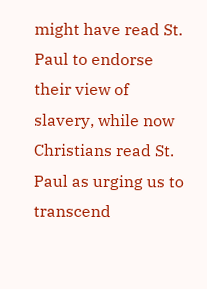might have read St. Paul to endorse their view of slavery, while now Christians read St. Paul as urging us to transcend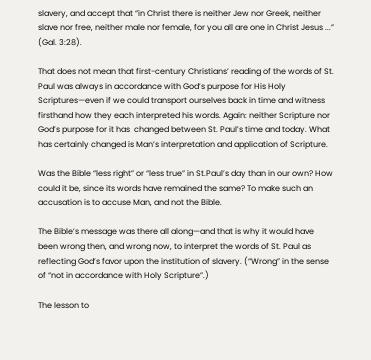slavery, and accept that “in Christ there is neither Jew nor Greek, neither slave nor free, neither male nor female, for you all are one in Christ Jesus ...” (Gal. 3:28).

That does not mean that first-century Christians’ reading of the words of St. Paul was always in accordance with God’s purpose for His Holy Scriptures—even if we could transport ourselves back in time and witness firsthand how they each interpreted his words. Again: neither Scripture nor God’s purpose for it has  changed between St. Paul’s time and today. What has certainly changed is Man’s interpretation and application of Scripture.

Was the Bible “less right” or “less true” in St.Paul’s day than in our own? How could it be, since its words have remained the same? To make such an accusation is to accuse Man, and not the Bible.

The Bible’s message was there all along—and that is why it would have been wrong then, and wrong now, to interpret the words of St. Paul as reflecting God’s favor upon the institution of slavery. (“Wrong” in the sense of “not in accordance with Holy Scripture”.)

The lesson to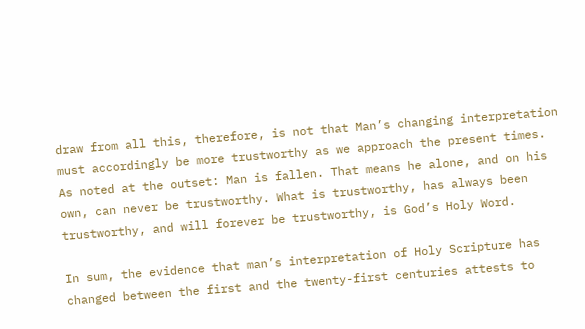draw from all this, therefore, is not that Man’s changing interpretation must accordingly be more trustworthy as we approach the present times. As noted at the outset: Man is fallen. That means he alone, and on his own, can never be trustworthy. What is trustworthy, has always been trustworthy, and will forever be trustworthy, is God’s Holy Word.

In sum, the evidence that man’s interpretation of Holy Scripture has changed between the first and the twenty-first centuries attests to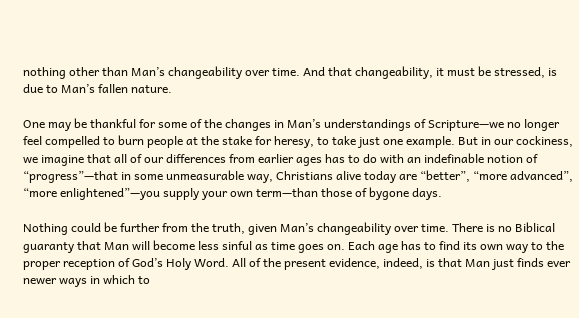nothing other than Man’s changeability over time. And that changeability, it must be stressed, is due to Man’s fallen nature.

One may be thankful for some of the changes in Man’s understandings of Scripture—we no longer feel compelled to burn people at the stake for heresy, to take just one example. But in our cockiness, we imagine that all of our differences from earlier ages has to do with an indefinable notion of “progress”—that in some unmeasurable way, Christians alive today are “better”, “more advanced”, “more enlightened”—you supply your own term—than those of bygone days.

Nothing could be further from the truth, given Man’s changeability over time. There is no Biblical guaranty that Man will become less sinful as time goes on. Each age has to find its own way to the proper reception of God’s Holy Word. All of the present evidence, indeed, is that Man just finds ever newer ways in which to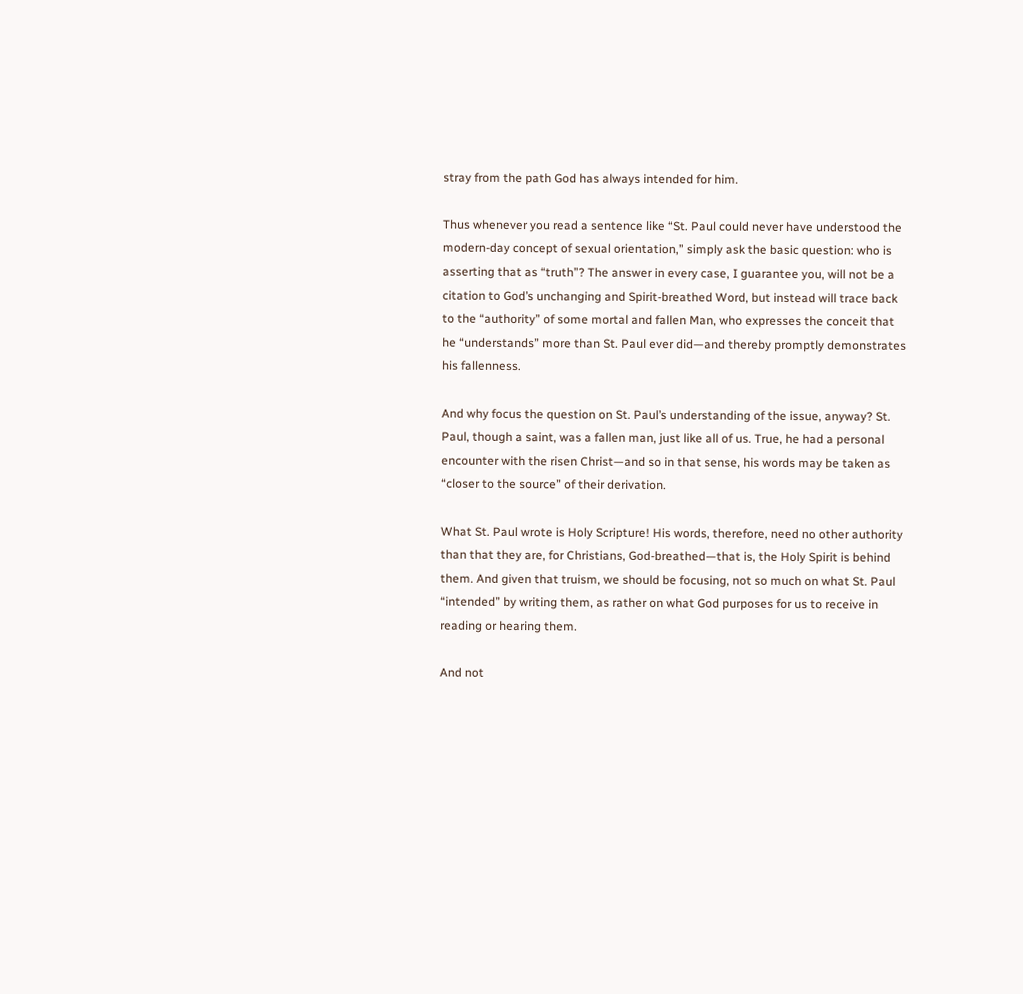stray from the path God has always intended for him.

Thus whenever you read a sentence like “St. Paul could never have understood the modern-day concept of sexual orientation,” simply ask the basic question: who is asserting that as “truth”? The answer in every case, I guarantee you, will not be a citation to God’s unchanging and Spirit-breathed Word, but instead will trace back to the “authority” of some mortal and fallen Man, who expresses the conceit that he “understands” more than St. Paul ever did—and thereby promptly demonstrates his fallenness.

And why focus the question on St. Paul’s understanding of the issue, anyway? St. Paul, though a saint, was a fallen man, just like all of us. True, he had a personal encounter with the risen Christ—and so in that sense, his words may be taken as “closer to the source” of their derivation.

What St. Paul wrote is Holy Scripture! His words, therefore, need no other authority than that they are, for Christians, God-breathed—that is, the Holy Spirit is behind them. And given that truism, we should be focusing, not so much on what St. Paul “intended” by writing them, as rather on what God purposes for us to receive in reading or hearing them.

And not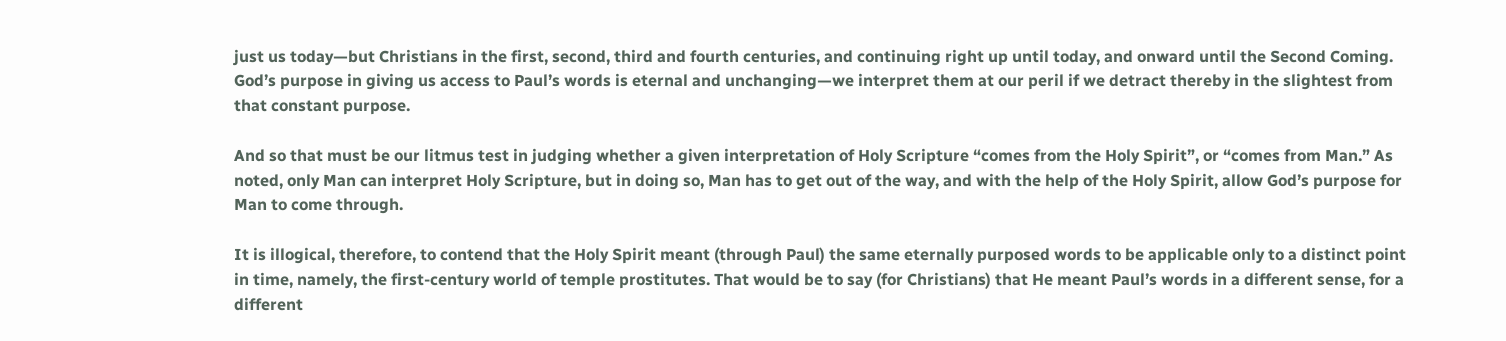just us today—but Christians in the first, second, third and fourth centuries, and continuing right up until today, and onward until the Second Coming. God’s purpose in giving us access to Paul’s words is eternal and unchanging—we interpret them at our peril if we detract thereby in the slightest from that constant purpose.

And so that must be our litmus test in judging whether a given interpretation of Holy Scripture “comes from the Holy Spirit”, or “comes from Man.” As noted, only Man can interpret Holy Scripture, but in doing so, Man has to get out of the way, and with the help of the Holy Spirit, allow God’s purpose for Man to come through.

It is illogical, therefore, to contend that the Holy Spirit meant (through Paul) the same eternally purposed words to be applicable only to a distinct point in time, namely, the first-century world of temple prostitutes. That would be to say (for Christians) that He meant Paul’s words in a different sense, for a different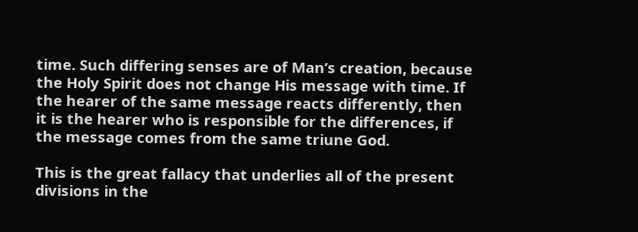time. Such differing senses are of Man’s creation, because the Holy Spirit does not change His message with time. If the hearer of the same message reacts differently, then it is the hearer who is responsible for the differences, if the message comes from the same triune God.

This is the great fallacy that underlies all of the present divisions in the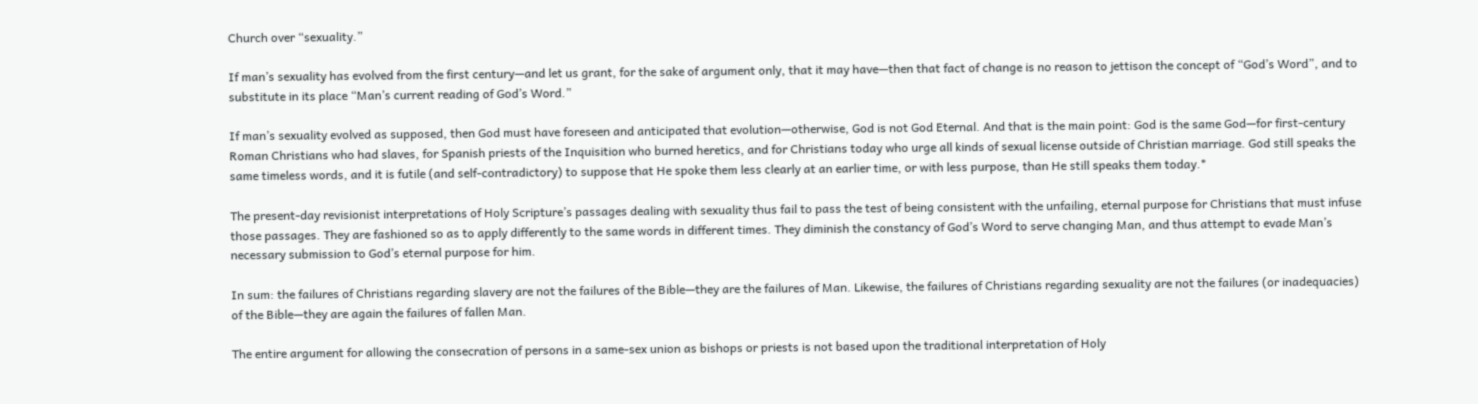Church over “sexuality.”

If man’s sexuality has evolved from the first century—and let us grant, for the sake of argument only, that it may have—then that fact of change is no reason to jettison the concept of “God’s Word”, and to substitute in its place “Man’s current reading of God’s Word.”

If man’s sexuality evolved as supposed, then God must have foreseen and anticipated that evolution—otherwise, God is not God Eternal. And that is the main point: God is the same God—for first-century Roman Christians who had slaves, for Spanish priests of the Inquisition who burned heretics, and for Christians today who urge all kinds of sexual license outside of Christian marriage. God still speaks the same timeless words, and it is futile (and self-contradictory) to suppose that He spoke them less clearly at an earlier time, or with less purpose, than He still speaks them today.*

The present-day revisionist interpretations of Holy Scripture’s passages dealing with sexuality thus fail to pass the test of being consistent with the unfailing, eternal purpose for Christians that must infuse those passages. They are fashioned so as to apply differently to the same words in different times. They diminish the constancy of God’s Word to serve changing Man, and thus attempt to evade Man’s necessary submission to God’s eternal purpose for him.

In sum: the failures of Christians regarding slavery are not the failures of the Bible—they are the failures of Man. Likewise, the failures of Christians regarding sexuality are not the failures (or inadequacies) of the Bible—they are again the failures of fallen Man.

The entire argument for allowing the consecration of persons in a same-sex union as bishops or priests is not based upon the traditional interpretation of Holy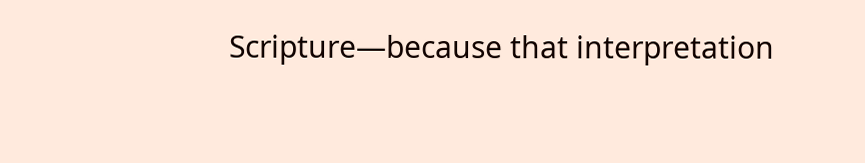Scripture—because that interpretation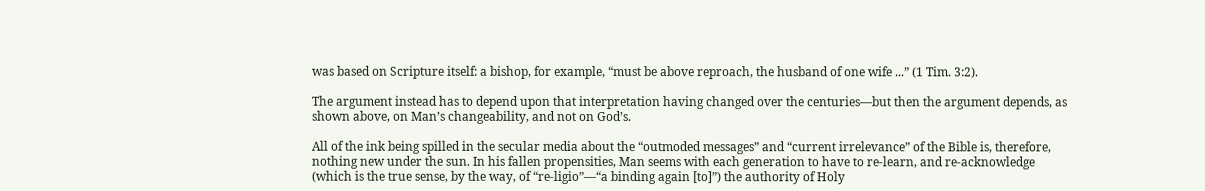was based on Scripture itself: a bishop, for example, “must be above reproach, the husband of one wife ...” (1 Tim. 3:2).

The argument instead has to depend upon that interpretation having changed over the centuries—but then the argument depends, as shown above, on Man’s changeability, and not on God’s.

All of the ink being spilled in the secular media about the “outmoded messages” and “current irrelevance” of the Bible is, therefore, nothing new under the sun. In his fallen propensities, Man seems with each generation to have to re-learn, and re-acknowledge (which is the true sense, by the way, of “re-ligio”—“a binding again [to]”) the authority of Holy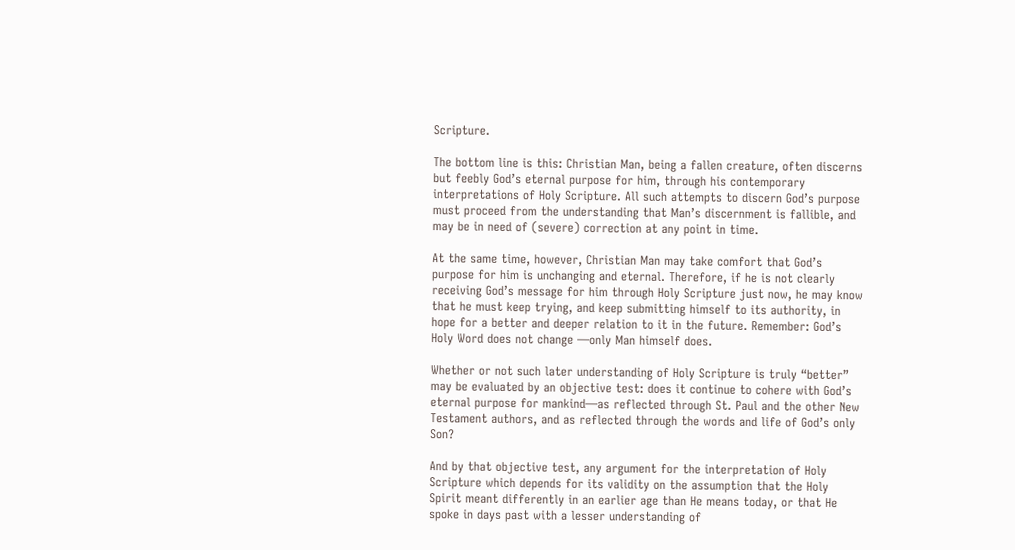Scripture.

The bottom line is this: Christian Man, being a fallen creature, often discerns but feebly God’s eternal purpose for him, through his contemporary interpretations of Holy Scripture. All such attempts to discern God’s purpose must proceed from the understanding that Man’s discernment is fallible, and may be in need of (severe) correction at any point in time.

At the same time, however, Christian Man may take comfort that God’s purpose for him is unchanging and eternal. Therefore, if he is not clearly receiving God’s message for him through Holy Scripture just now, he may know that he must keep trying, and keep submitting himself to its authority, in hope for a better and deeper relation to it in the future. Remember: God’s Holy Word does not change —only Man himself does.

Whether or not such later understanding of Holy Scripture is truly “better” may be evaluated by an objective test: does it continue to cohere with God’s eternal purpose for mankind—as reflected through St. Paul and the other New Testament authors, and as reflected through the words and life of God’s only Son?

And by that objective test, any argument for the interpretation of Holy Scripture which depends for its validity on the assumption that the Holy Spirit meant differently in an earlier age than He means today, or that He spoke in days past with a lesser understanding of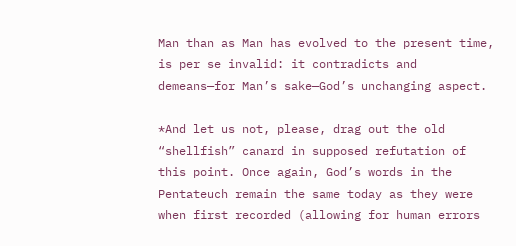Man than as Man has evolved to the present time, is per se invalid: it contradicts and demeans—for Man’s sake—God’s unchanging aspect.

*And let us not, please, drag out the old “shellfish” canard in supposed refutation of this point. Once again, God’s words in the Pentateuch remain the same today as they were when first recorded (allowing for human errors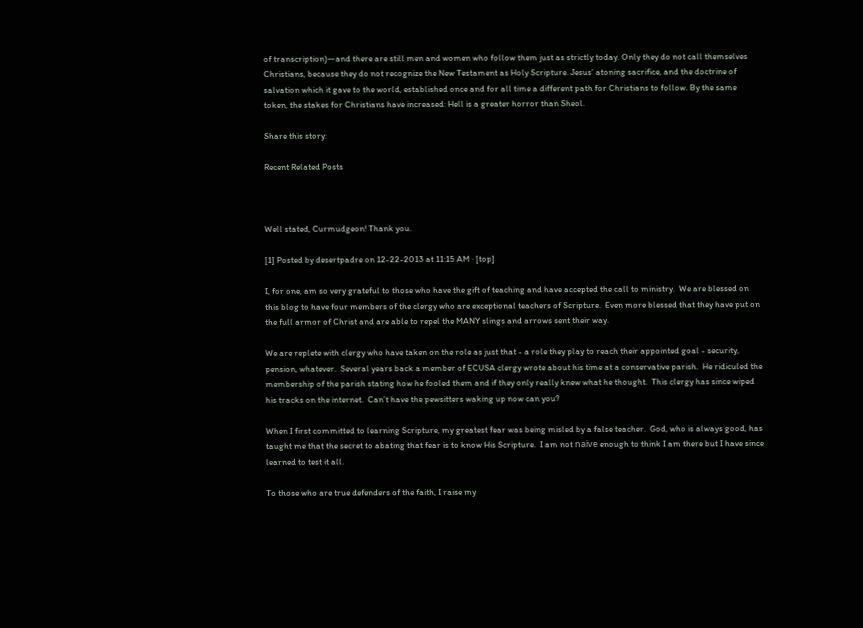of transcription)—and there are still men and women who follow them just as strictly today. Only they do not call themselves Christians, because they do not recognize the New Testament as Holy Scripture. Jesus’ atoning sacrifice, and the doctrine of salvation which it gave to the world, established once and for all time a different path for Christians to follow. By the same token, the stakes for Christians have increased: Hell is a greater horror than Sheol.

Share this story:

Recent Related Posts



Well stated, Curmudgeon! Thank you.

[1] Posted by desertpadre on 12-22-2013 at 11:15 AM · [top]

I, for one, am so very grateful to those who have the gift of teaching and have accepted the call to ministry.  We are blessed on this blog to have four members of the clergy who are exceptional teachers of Scripture.  Even more blessed that they have put on the full armor of Christ and are able to repel the MANY slings and arrows sent their way.

We are replete with clergy who have taken on the role as just that - a role they play to reach their appointed goal - security, pension, whatever.  Several years back a member of ECUSA clergy wrote about his time at a conservative parish.  He ridiculed the membership of the parish stating how he fooled them and if they only really knew what he thought.  This clergy has since wiped his tracks on the internet.  Can’t have the pewsitters waking up now can you?

When I first committed to learning Scripture, my greatest fear was being misled by a false teacher.  God, who is always good, has taught me that the secret to abating that fear is to know His Scripture.  I am not naïve enough to think I am there but I have since learned to test it all.

To those who are true defenders of the faith, I raise my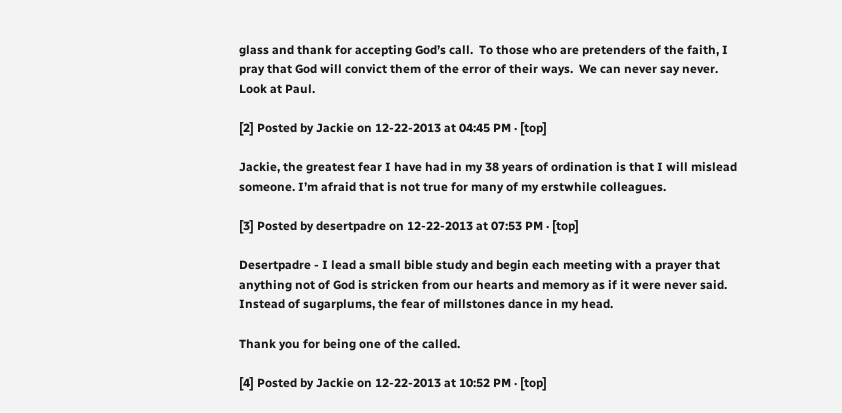glass and thank for accepting God’s call.  To those who are pretenders of the faith, I pray that God will convict them of the error of their ways.  We can never say never.  Look at Paul.

[2] Posted by Jackie on 12-22-2013 at 04:45 PM · [top]

Jackie, the greatest fear I have had in my 38 years of ordination is that I will mislead someone. I’m afraid that is not true for many of my erstwhile colleagues.

[3] Posted by desertpadre on 12-22-2013 at 07:53 PM · [top]

Desertpadre - I lead a small bible study and begin each meeting with a prayer that anything not of God is stricken from our hearts and memory as if it were never said.  Instead of sugarplums, the fear of millstones dance in my head.

Thank you for being one of the called.

[4] Posted by Jackie on 12-22-2013 at 10:52 PM · [top]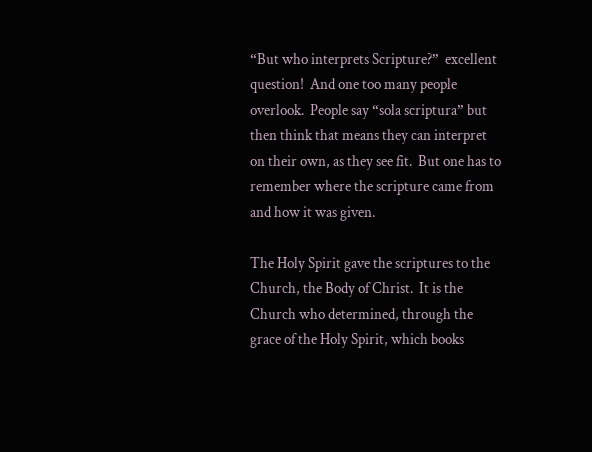“But who interprets Scripture?”  excellent question!  And one too many people overlook.  People say “sola scriptura” but then think that means they can interpret on their own, as they see fit.  But one has to remember where the scripture came from and how it was given.

The Holy Spirit gave the scriptures to the Church, the Body of Christ.  It is the Church who determined, through the grace of the Holy Spirit, which books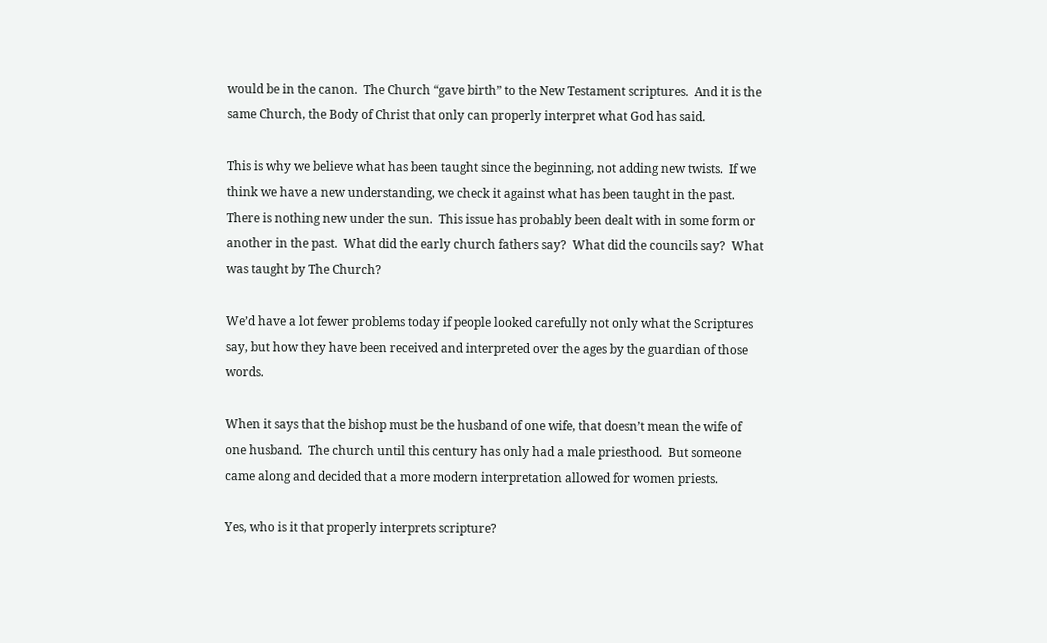would be in the canon.  The Church “gave birth” to the New Testament scriptures.  And it is the same Church, the Body of Christ that only can properly interpret what God has said.

This is why we believe what has been taught since the beginning, not adding new twists.  If we think we have a new understanding, we check it against what has been taught in the past.  There is nothing new under the sun.  This issue has probably been dealt with in some form or another in the past.  What did the early church fathers say?  What did the councils say?  What was taught by The Church?

We’d have a lot fewer problems today if people looked carefully not only what the Scriptures say, but how they have been received and interpreted over the ages by the guardian of those words.

When it says that the bishop must be the husband of one wife, that doesn’t mean the wife of one husband.  The church until this century has only had a male priesthood.  But someone came along and decided that a more modern interpretation allowed for women priests.

Yes, who is it that properly interprets scripture?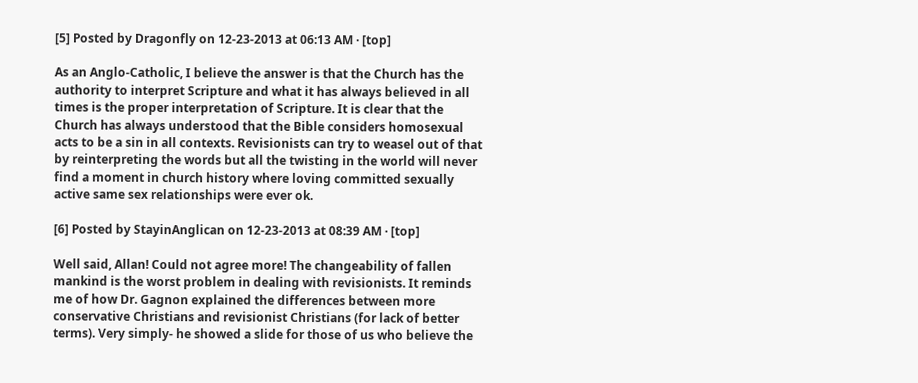[5] Posted by Dragonfly on 12-23-2013 at 06:13 AM · [top]

As an Anglo-Catholic, I believe the answer is that the Church has the authority to interpret Scripture and what it has always believed in all times is the proper interpretation of Scripture. It is clear that the Church has always understood that the Bible considers homosexual acts to be a sin in all contexts. Revisionists can try to weasel out of that by reinterpreting the words but all the twisting in the world will never find a moment in church history where loving committed sexually active same sex relationships were ever ok.

[6] Posted by StayinAnglican on 12-23-2013 at 08:39 AM · [top]

Well said, Allan! Could not agree more! The changeability of fallen mankind is the worst problem in dealing with revisionists. It reminds me of how Dr. Gagnon explained the differences between more conservative Christians and revisionist Christians (for lack of better terms). Very simply- he showed a slide for those of us who believe the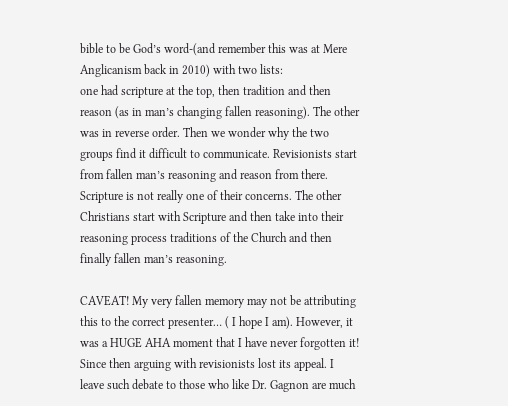bible to be God’s word-(and remember this was at Mere Anglicanism back in 2010) with two lists:
one had scripture at the top, then tradition and then reason (as in man’s changing fallen reasoning). The other was in reverse order. Then we wonder why the two groups find it difficult to communicate. Revisionists start from fallen man’s reasoning and reason from there. Scripture is not really one of their concerns. The other Christians start with Scripture and then take into their reasoning process traditions of the Church and then finally fallen man’s reasoning.

CAVEAT! My very fallen memory may not be attributing this to the correct presenter… ( I hope I am). However, it was a HUGE AHA moment that I have never forgotten it! Since then arguing with revisionists lost its appeal. I leave such debate to those who like Dr. Gagnon are much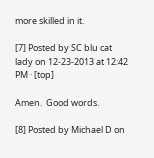more skilled in it.

[7] Posted by SC blu cat lady on 12-23-2013 at 12:42 PM · [top]

Amen.  Good words.

[8] Posted by Michael D on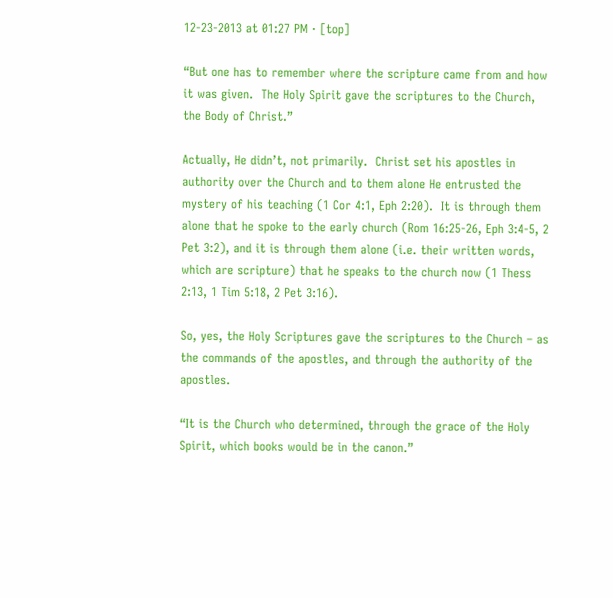12-23-2013 at 01:27 PM · [top]

“But one has to remember where the scripture came from and how it was given.  The Holy Spirit gave the scriptures to the Church, the Body of Christ.”

Actually, He didn’t, not primarily.  Christ set his apostles in authority over the Church and to them alone He entrusted the mystery of his teaching (1 Cor 4:1, Eph 2:20).  It is through them alone that he spoke to the early church (Rom 16:25-26, Eph 3:4-5, 2 Pet 3:2), and it is through them alone (i.e. their written words, which are scripture) that he speaks to the church now (1 Thess 2:13, 1 Tim 5:18, 2 Pet 3:16).

So, yes, the Holy Scriptures gave the scriptures to the Church – as the commands of the apostles, and through the authority of the apostles.

“It is the Church who determined, through the grace of the Holy Spirit, which books would be in the canon.”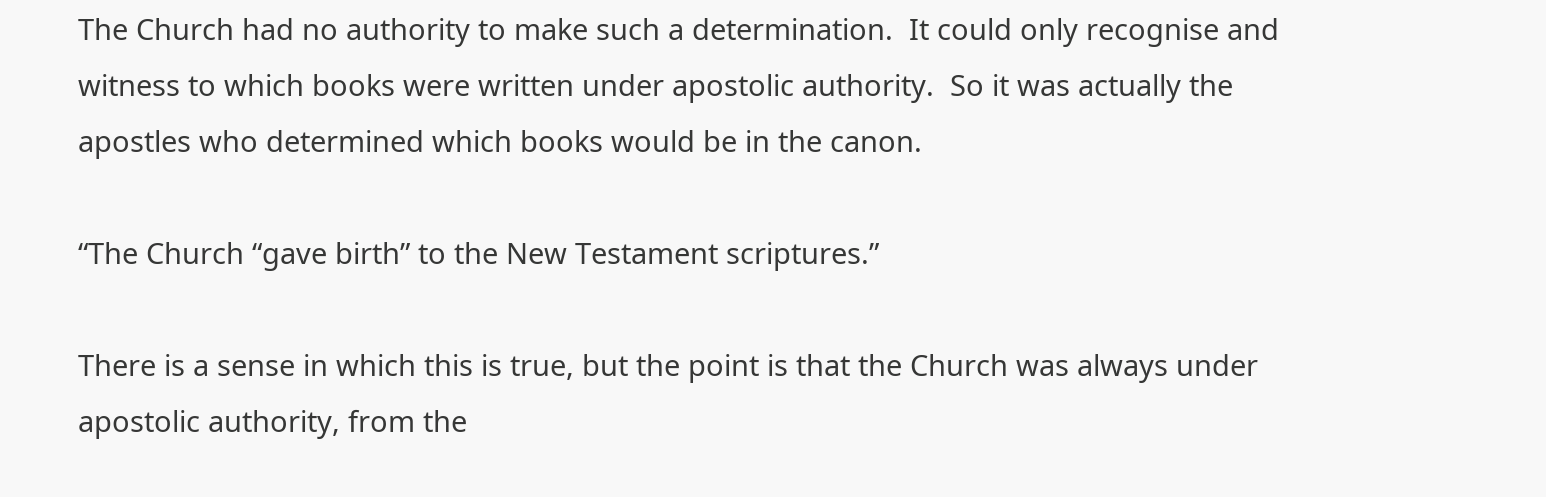The Church had no authority to make such a determination.  It could only recognise and witness to which books were written under apostolic authority.  So it was actually the apostles who determined which books would be in the canon.

“The Church “gave birth” to the New Testament scriptures.”

There is a sense in which this is true, but the point is that the Church was always under apostolic authority, from the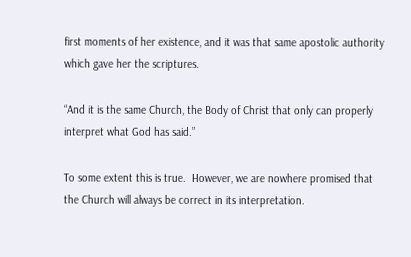first moments of her existence, and it was that same apostolic authority which gave her the scriptures.

“And it is the same Church, the Body of Christ that only can properly interpret what God has said.”

To some extent this is true.  However, we are nowhere promised that the Church will always be correct in its interpretation.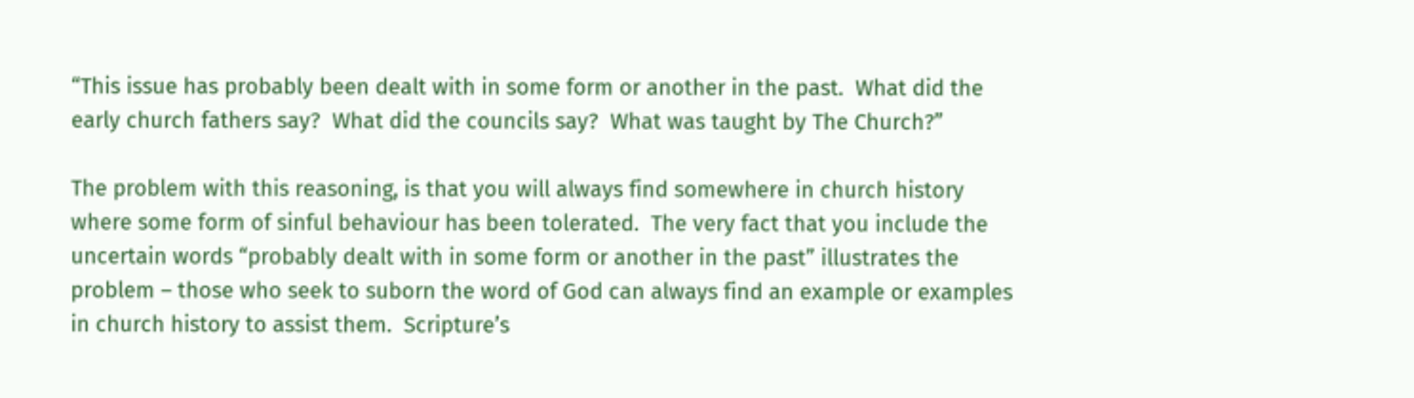“This issue has probably been dealt with in some form or another in the past.  What did the early church fathers say?  What did the councils say?  What was taught by The Church?”

The problem with this reasoning, is that you will always find somewhere in church history where some form of sinful behaviour has been tolerated.  The very fact that you include the uncertain words “probably dealt with in some form or another in the past” illustrates the problem – those who seek to suborn the word of God can always find an example or examples in church history to assist them.  Scripture’s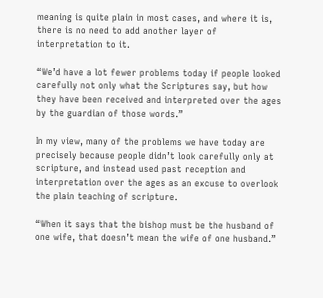meaning is quite plain in most cases, and where it is, there is no need to add another layer of interpretation to it.

“We’d have a lot fewer problems today if people looked carefully not only what the Scriptures say, but how they have been received and interpreted over the ages by the guardian of those words.”

In my view, many of the problems we have today are precisely because people didn’t look carefully only at scripture, and instead used past reception and interpretation over the ages as an excuse to overlook the plain teaching of scripture.

“When it says that the bishop must be the husband of one wife, that doesn’t mean the wife of one husband.”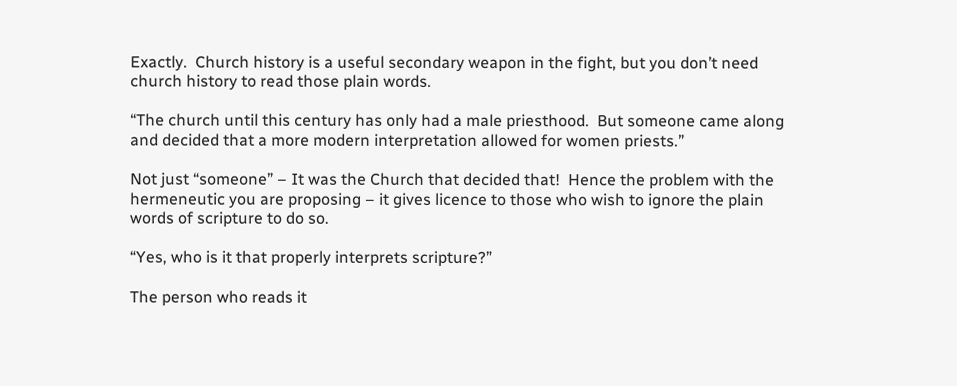Exactly.  Church history is a useful secondary weapon in the fight, but you don’t need church history to read those plain words.

“The church until this century has only had a male priesthood.  But someone came along and decided that a more modern interpretation allowed for women priests.”

Not just “someone” – It was the Church that decided that!  Hence the problem with the hermeneutic you are proposing – it gives licence to those who wish to ignore the plain words of scripture to do so.

“Yes, who is it that properly interprets scripture?”

The person who reads it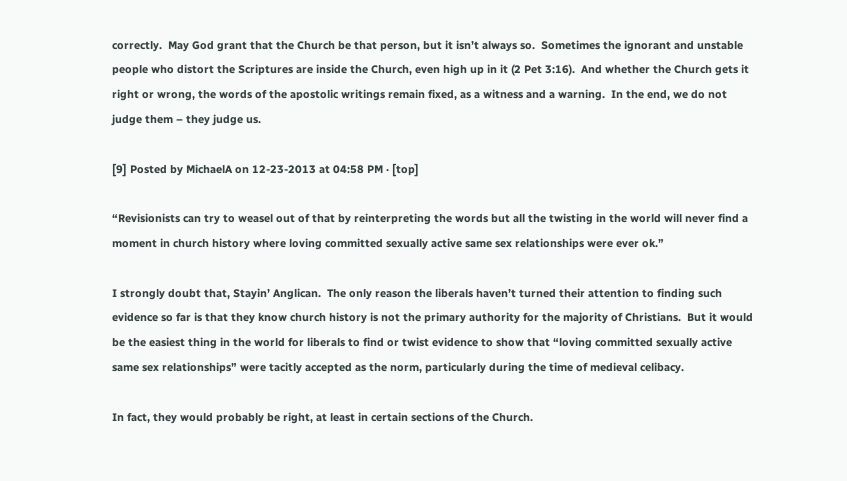correctly.  May God grant that the Church be that person, but it isn’t always so.  Sometimes the ignorant and unstable people who distort the Scriptures are inside the Church, even high up in it (2 Pet 3:16).  And whether the Church gets it right or wrong, the words of the apostolic writings remain fixed, as a witness and a warning.  In the end, we do not judge them – they judge us.

[9] Posted by MichaelA on 12-23-2013 at 04:58 PM · [top]

“Revisionists can try to weasel out of that by reinterpreting the words but all the twisting in the world will never find a moment in church history where loving committed sexually active same sex relationships were ever ok.”

I strongly doubt that, Stayin’ Anglican.  The only reason the liberals haven’t turned their attention to finding such evidence so far is that they know church history is not the primary authority for the majority of Christians.  But it would be the easiest thing in the world for liberals to find or twist evidence to show that “loving committed sexually active same sex relationships” were tacitly accepted as the norm, particularly during the time of medieval celibacy.

In fact, they would probably be right, at least in certain sections of the Church.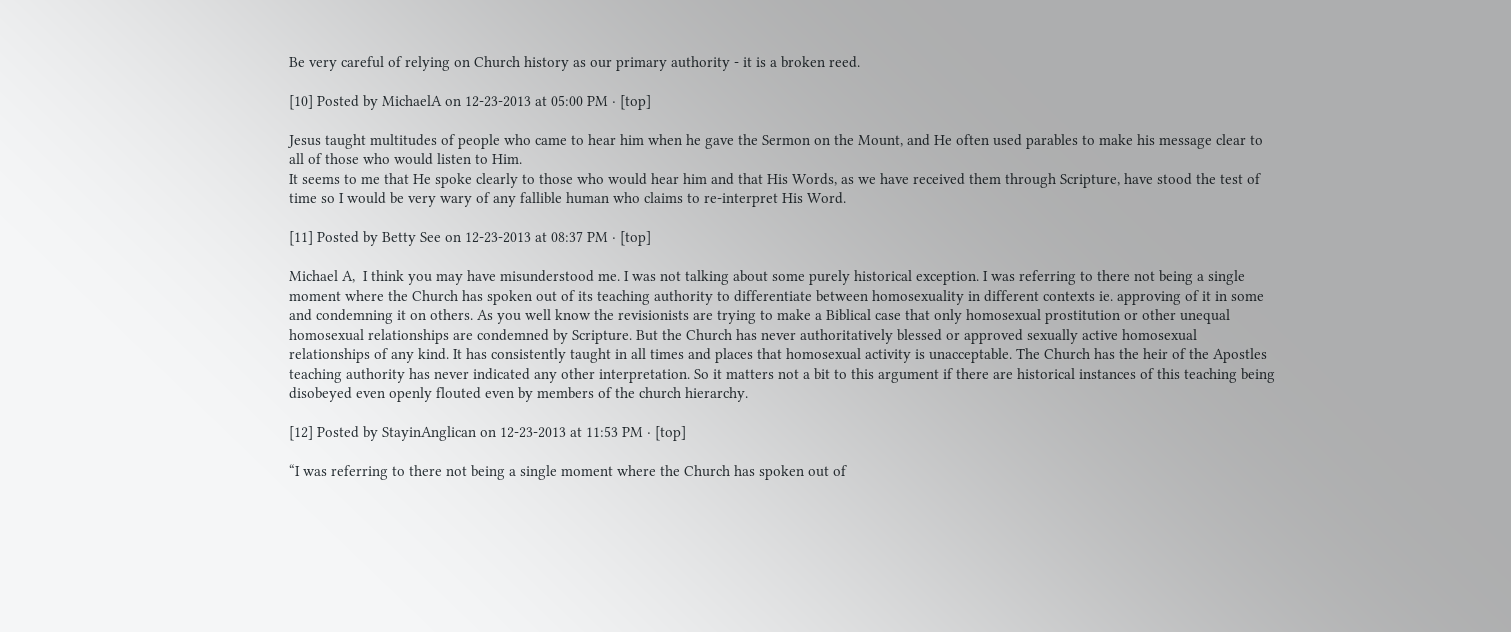Be very careful of relying on Church history as our primary authority - it is a broken reed.

[10] Posted by MichaelA on 12-23-2013 at 05:00 PM · [top]

Jesus taught multitudes of people who came to hear him when he gave the Sermon on the Mount, and He often used parables to make his message clear to all of those who would listen to Him.
It seems to me that He spoke clearly to those who would hear him and that His Words, as we have received them through Scripture, have stood the test of time so I would be very wary of any fallible human who claims to re-interpret His Word.

[11] Posted by Betty See on 12-23-2013 at 08:37 PM · [top]

Michael A,  I think you may have misunderstood me. I was not talking about some purely historical exception. I was referring to there not being a single moment where the Church has spoken out of its teaching authority to differentiate between homosexuality in different contexts ie. approving of it in some and condemning it on others. As you well know the revisionists are trying to make a Biblical case that only homosexual prostitution or other unequal homosexual relationships are condemned by Scripture. But the Church has never authoritatively blessed or approved sexually active homosexual relationships of any kind. It has consistently taught in all times and places that homosexual activity is unacceptable. The Church has the heir of the Apostles teaching authority has never indicated any other interpretation. So it matters not a bit to this argument if there are historical instances of this teaching being disobeyed even openly flouted even by members of the church hierarchy.

[12] Posted by StayinAnglican on 12-23-2013 at 11:53 PM · [top]

“I was referring to there not being a single moment where the Church has spoken out of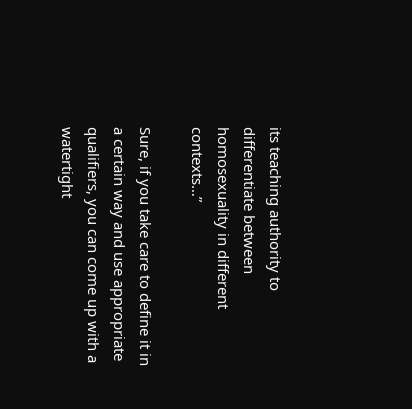its teaching authority to differentiate between homosexuality in different contexts…”

Sure, if you take care to define it in a certain way and use appropriate qualifiers, you can come up with a watertight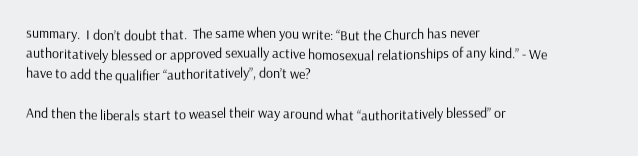summary.  I don’t doubt that.  The same when you write: “But the Church has never authoritatively blessed or approved sexually active homosexual relationships of any kind.” - We have to add the qualifier “authoritatively”, don’t we?

And then the liberals start to weasel their way around what “authoritatively blessed” or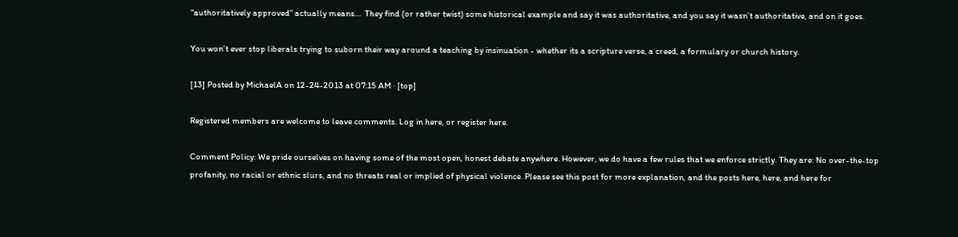“authoritatively approved” actually means…  They find (or rather twist) some historical example and say it was authoritative, and you say it wasn’t authoritative, and on it goes.

You won’t ever stop liberals trying to suborn their way around a teaching by insinuation - whether its a scripture verse, a creed, a formulary or church history.

[13] Posted by MichaelA on 12-24-2013 at 07:15 AM · [top]

Registered members are welcome to leave comments. Log in here, or register here.

Comment Policy: We pride ourselves on having some of the most open, honest debate anywhere. However, we do have a few rules that we enforce strictly. They are: No over-the-top profanity, no racial or ethnic slurs, and no threats real or implied of physical violence. Please see this post for more explanation, and the posts here, here, and here for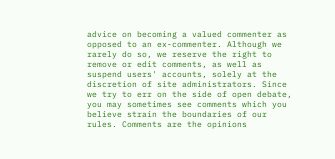advice on becoming a valued commenter as opposed to an ex-commenter. Although we rarely do so, we reserve the right to remove or edit comments, as well as suspend users' accounts, solely at the discretion of site administrators. Since we try to err on the side of open debate, you may sometimes see comments which you believe strain the boundaries of our rules. Comments are the opinions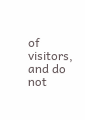of visitors, and do not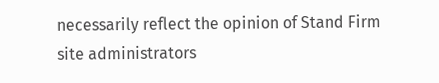necessarily reflect the opinion of Stand Firm site administrators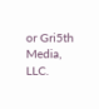or Gri5th Media, LLC.